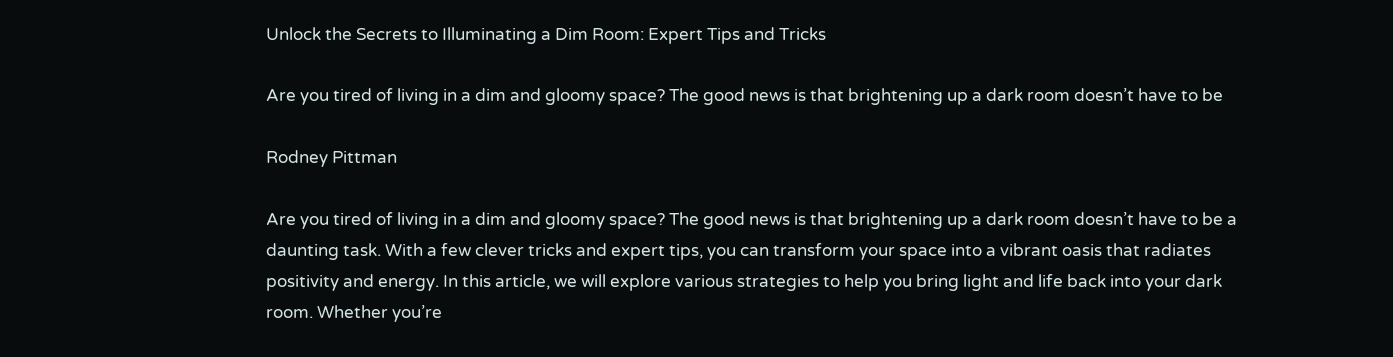Unlock the Secrets to Illuminating a Dim Room: Expert Tips and Tricks

Are you tired of living in a dim and gloomy space? The good news is that brightening up a dark room doesn’t have to be

Rodney Pittman

Are you tired of living in a dim and gloomy space? The good news is that brightening up a dark room doesn’t have to be a daunting task. With a few clever tricks and expert tips, you can transform your space into a vibrant oasis that radiates positivity and energy. In this article, we will explore various strategies to help you bring light and life back into your dark room. Whether you’re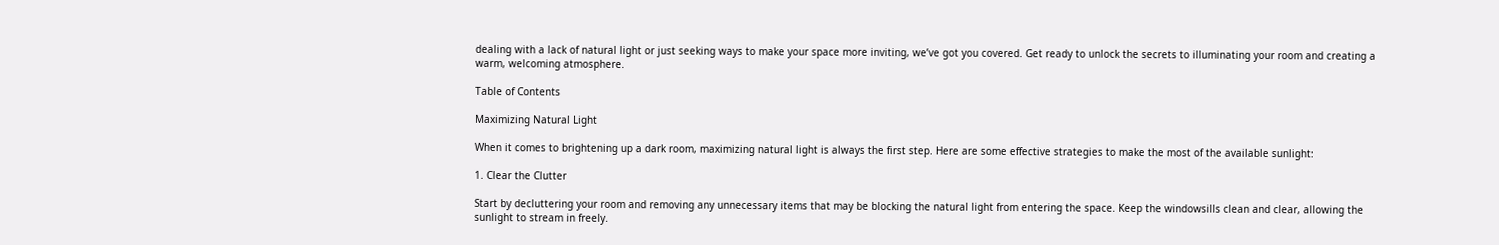dealing with a lack of natural light or just seeking ways to make your space more inviting, we’ve got you covered. Get ready to unlock the secrets to illuminating your room and creating a warm, welcoming atmosphere.

Table of Contents

Maximizing Natural Light

When it comes to brightening up a dark room, maximizing natural light is always the first step. Here are some effective strategies to make the most of the available sunlight:

1. Clear the Clutter

Start by decluttering your room and removing any unnecessary items that may be blocking the natural light from entering the space. Keep the windowsills clean and clear, allowing the sunlight to stream in freely.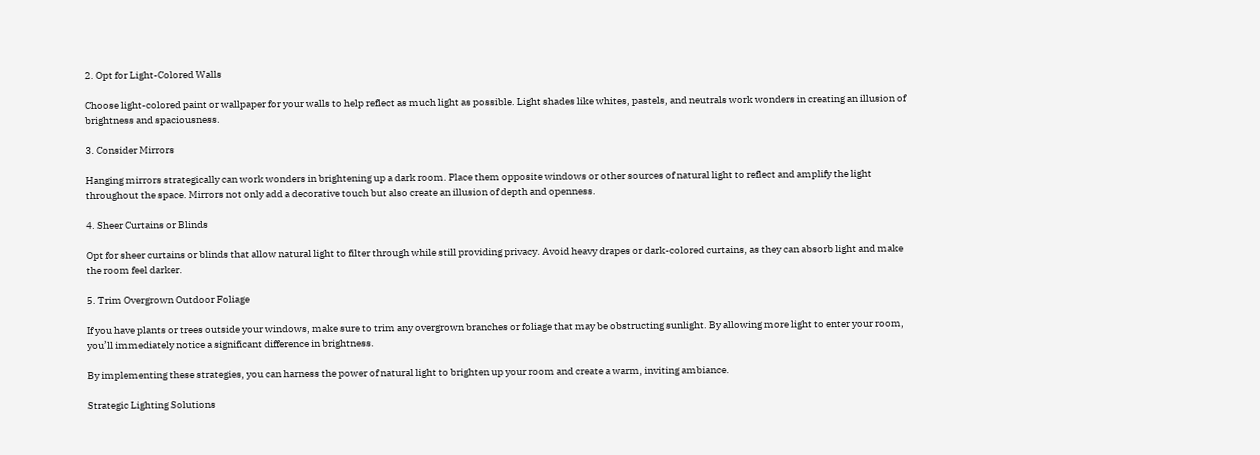2. Opt for Light-Colored Walls

Choose light-colored paint or wallpaper for your walls to help reflect as much light as possible. Light shades like whites, pastels, and neutrals work wonders in creating an illusion of brightness and spaciousness.

3. Consider Mirrors

Hanging mirrors strategically can work wonders in brightening up a dark room. Place them opposite windows or other sources of natural light to reflect and amplify the light throughout the space. Mirrors not only add a decorative touch but also create an illusion of depth and openness.

4. Sheer Curtains or Blinds

Opt for sheer curtains or blinds that allow natural light to filter through while still providing privacy. Avoid heavy drapes or dark-colored curtains, as they can absorb light and make the room feel darker.

5. Trim Overgrown Outdoor Foliage

If you have plants or trees outside your windows, make sure to trim any overgrown branches or foliage that may be obstructing sunlight. By allowing more light to enter your room, you’ll immediately notice a significant difference in brightness.

By implementing these strategies, you can harness the power of natural light to brighten up your room and create a warm, inviting ambiance.

Strategic Lighting Solutions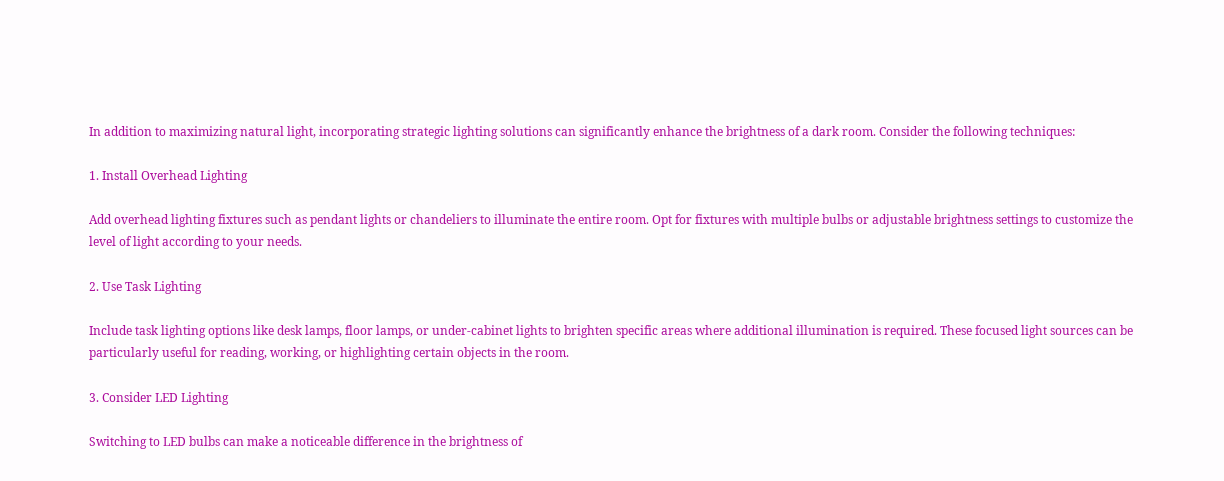In addition to maximizing natural light, incorporating strategic lighting solutions can significantly enhance the brightness of a dark room. Consider the following techniques:

1. Install Overhead Lighting

Add overhead lighting fixtures such as pendant lights or chandeliers to illuminate the entire room. Opt for fixtures with multiple bulbs or adjustable brightness settings to customize the level of light according to your needs.

2. Use Task Lighting

Include task lighting options like desk lamps, floor lamps, or under-cabinet lights to brighten specific areas where additional illumination is required. These focused light sources can be particularly useful for reading, working, or highlighting certain objects in the room.

3. Consider LED Lighting

Switching to LED bulbs can make a noticeable difference in the brightness of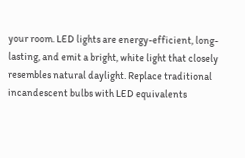your room. LED lights are energy-efficient, long-lasting, and emit a bright, white light that closely resembles natural daylight. Replace traditional incandescent bulbs with LED equivalents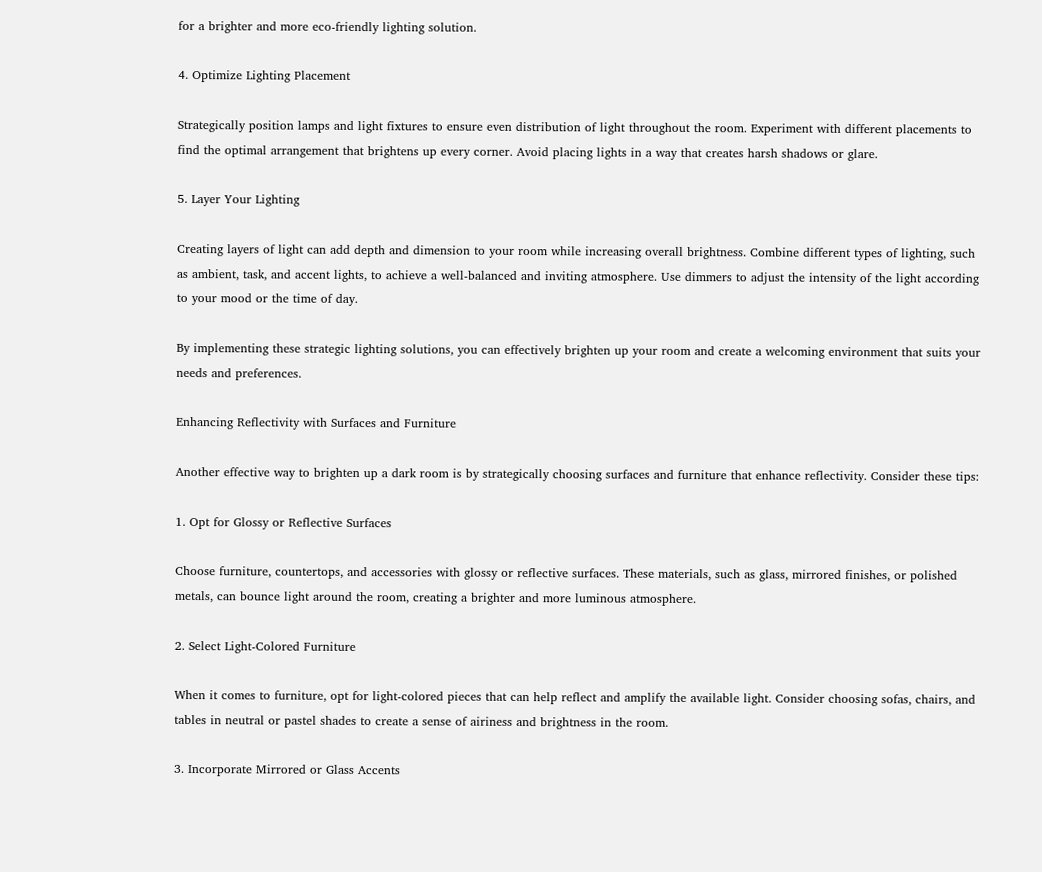for a brighter and more eco-friendly lighting solution.

4. Optimize Lighting Placement

Strategically position lamps and light fixtures to ensure even distribution of light throughout the room. Experiment with different placements to find the optimal arrangement that brightens up every corner. Avoid placing lights in a way that creates harsh shadows or glare.

5. Layer Your Lighting

Creating layers of light can add depth and dimension to your room while increasing overall brightness. Combine different types of lighting, such as ambient, task, and accent lights, to achieve a well-balanced and inviting atmosphere. Use dimmers to adjust the intensity of the light according to your mood or the time of day.

By implementing these strategic lighting solutions, you can effectively brighten up your room and create a welcoming environment that suits your needs and preferences.

Enhancing Reflectivity with Surfaces and Furniture

Another effective way to brighten up a dark room is by strategically choosing surfaces and furniture that enhance reflectivity. Consider these tips:

1. Opt for Glossy or Reflective Surfaces

Choose furniture, countertops, and accessories with glossy or reflective surfaces. These materials, such as glass, mirrored finishes, or polished metals, can bounce light around the room, creating a brighter and more luminous atmosphere.

2. Select Light-Colored Furniture

When it comes to furniture, opt for light-colored pieces that can help reflect and amplify the available light. Consider choosing sofas, chairs, and tables in neutral or pastel shades to create a sense of airiness and brightness in the room.

3. Incorporate Mirrored or Glass Accents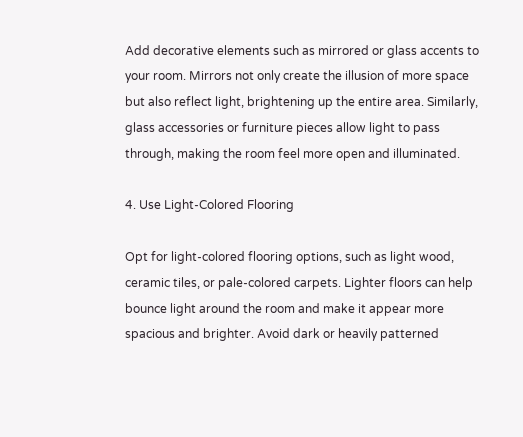Add decorative elements such as mirrored or glass accents to your room. Mirrors not only create the illusion of more space but also reflect light, brightening up the entire area. Similarly, glass accessories or furniture pieces allow light to pass through, making the room feel more open and illuminated.

4. Use Light-Colored Flooring

Opt for light-colored flooring options, such as light wood, ceramic tiles, or pale-colored carpets. Lighter floors can help bounce light around the room and make it appear more spacious and brighter. Avoid dark or heavily patterned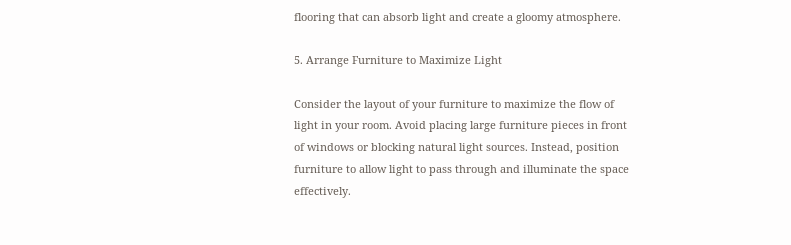flooring that can absorb light and create a gloomy atmosphere.

5. Arrange Furniture to Maximize Light

Consider the layout of your furniture to maximize the flow of light in your room. Avoid placing large furniture pieces in front of windows or blocking natural light sources. Instead, position furniture to allow light to pass through and illuminate the space effectively.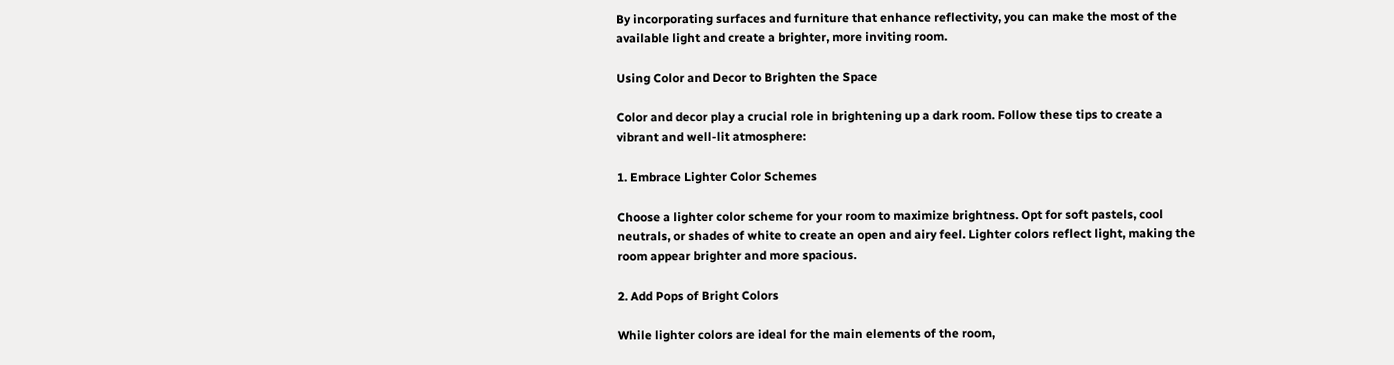By incorporating surfaces and furniture that enhance reflectivity, you can make the most of the available light and create a brighter, more inviting room.

Using Color and Decor to Brighten the Space

Color and decor play a crucial role in brightening up a dark room. Follow these tips to create a vibrant and well-lit atmosphere:

1. Embrace Lighter Color Schemes

Choose a lighter color scheme for your room to maximize brightness. Opt for soft pastels, cool neutrals, or shades of white to create an open and airy feel. Lighter colors reflect light, making the room appear brighter and more spacious.

2. Add Pops of Bright Colors

While lighter colors are ideal for the main elements of the room,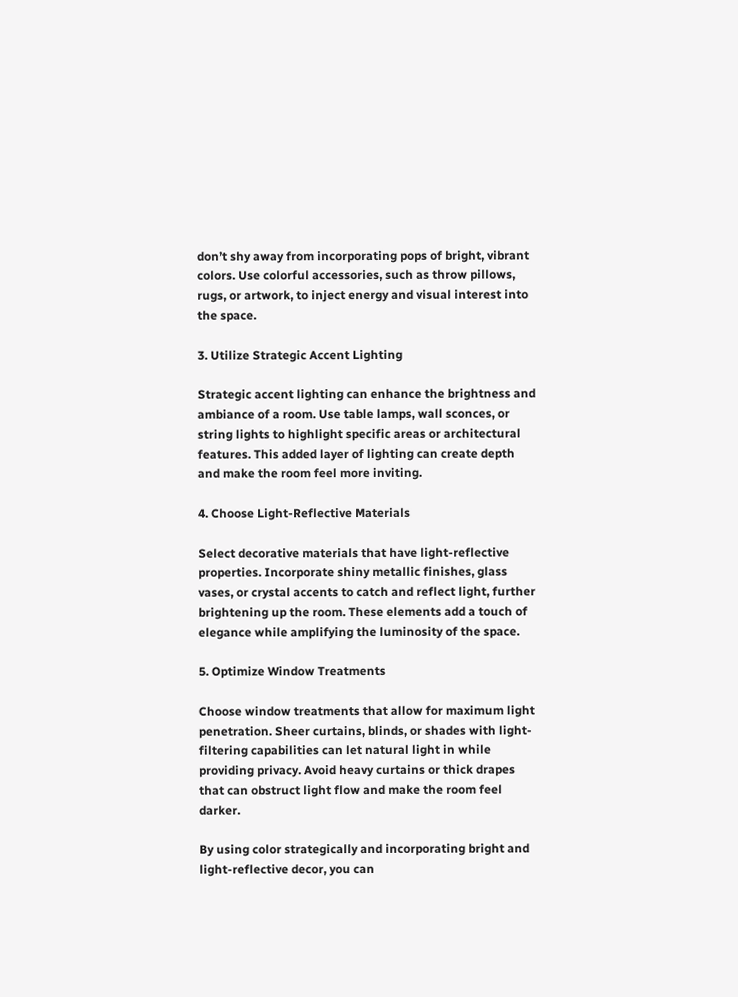don’t shy away from incorporating pops of bright, vibrant colors. Use colorful accessories, such as throw pillows, rugs, or artwork, to inject energy and visual interest into the space.

3. Utilize Strategic Accent Lighting

Strategic accent lighting can enhance the brightness and ambiance of a room. Use table lamps, wall sconces, or string lights to highlight specific areas or architectural features. This added layer of lighting can create depth and make the room feel more inviting.

4. Choose Light-Reflective Materials

Select decorative materials that have light-reflective properties. Incorporate shiny metallic finishes, glass vases, or crystal accents to catch and reflect light, further brightening up the room. These elements add a touch of elegance while amplifying the luminosity of the space.

5. Optimize Window Treatments

Choose window treatments that allow for maximum light penetration. Sheer curtains, blinds, or shades with light-filtering capabilities can let natural light in while providing privacy. Avoid heavy curtains or thick drapes that can obstruct light flow and make the room feel darker.

By using color strategically and incorporating bright and light-reflective decor, you can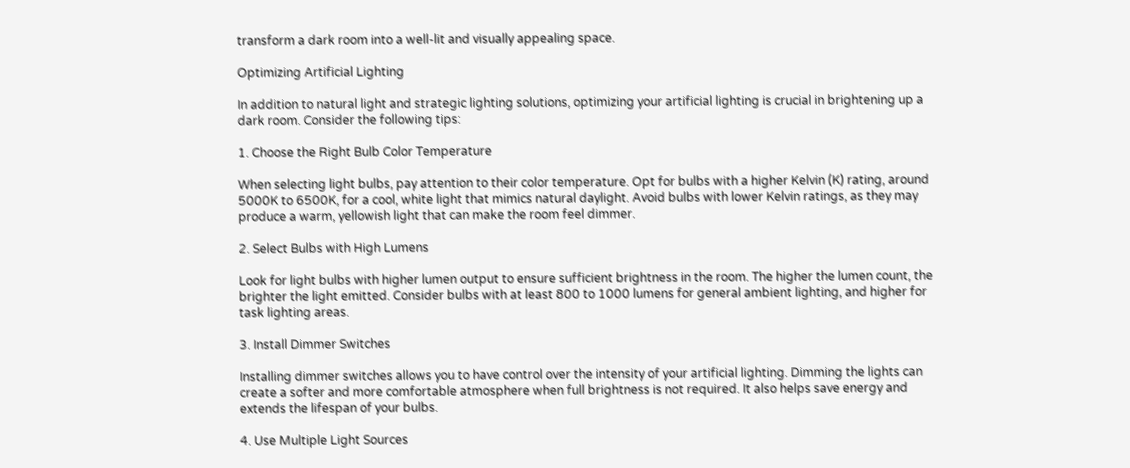transform a dark room into a well-lit and visually appealing space.

Optimizing Artificial Lighting

In addition to natural light and strategic lighting solutions, optimizing your artificial lighting is crucial in brightening up a dark room. Consider the following tips:

1. Choose the Right Bulb Color Temperature

When selecting light bulbs, pay attention to their color temperature. Opt for bulbs with a higher Kelvin (K) rating, around 5000K to 6500K, for a cool, white light that mimics natural daylight. Avoid bulbs with lower Kelvin ratings, as they may produce a warm, yellowish light that can make the room feel dimmer.

2. Select Bulbs with High Lumens

Look for light bulbs with higher lumen output to ensure sufficient brightness in the room. The higher the lumen count, the brighter the light emitted. Consider bulbs with at least 800 to 1000 lumens for general ambient lighting, and higher for task lighting areas.

3. Install Dimmer Switches

Installing dimmer switches allows you to have control over the intensity of your artificial lighting. Dimming the lights can create a softer and more comfortable atmosphere when full brightness is not required. It also helps save energy and extends the lifespan of your bulbs.

4. Use Multiple Light Sources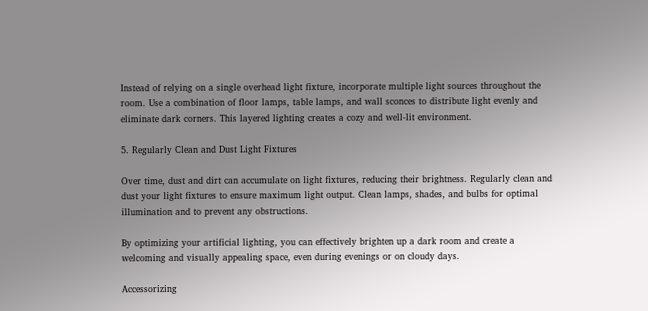Instead of relying on a single overhead light fixture, incorporate multiple light sources throughout the room. Use a combination of floor lamps, table lamps, and wall sconces to distribute light evenly and eliminate dark corners. This layered lighting creates a cozy and well-lit environment.

5. Regularly Clean and Dust Light Fixtures

Over time, dust and dirt can accumulate on light fixtures, reducing their brightness. Regularly clean and dust your light fixtures to ensure maximum light output. Clean lamps, shades, and bulbs for optimal illumination and to prevent any obstructions.

By optimizing your artificial lighting, you can effectively brighten up a dark room and create a welcoming and visually appealing space, even during evenings or on cloudy days.

Accessorizing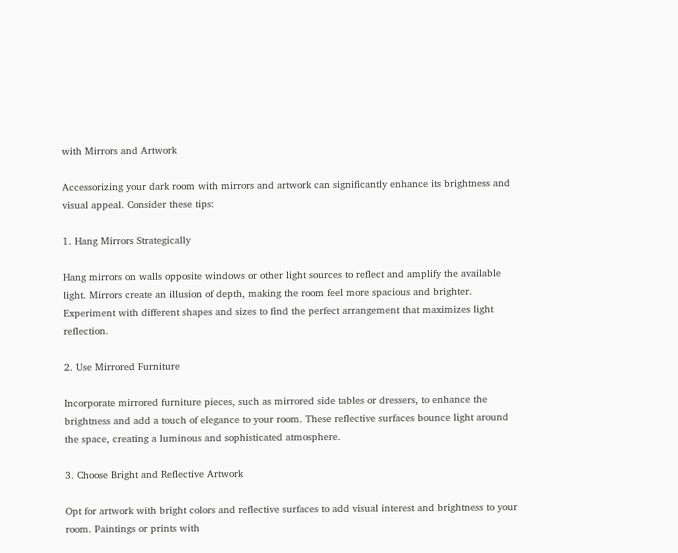with Mirrors and Artwork

Accessorizing your dark room with mirrors and artwork can significantly enhance its brightness and visual appeal. Consider these tips:

1. Hang Mirrors Strategically

Hang mirrors on walls opposite windows or other light sources to reflect and amplify the available light. Mirrors create an illusion of depth, making the room feel more spacious and brighter. Experiment with different shapes and sizes to find the perfect arrangement that maximizes light reflection.

2. Use Mirrored Furniture

Incorporate mirrored furniture pieces, such as mirrored side tables or dressers, to enhance the brightness and add a touch of elegance to your room. These reflective surfaces bounce light around the space, creating a luminous and sophisticated atmosphere.

3. Choose Bright and Reflective Artwork

Opt for artwork with bright colors and reflective surfaces to add visual interest and brightness to your room. Paintings or prints with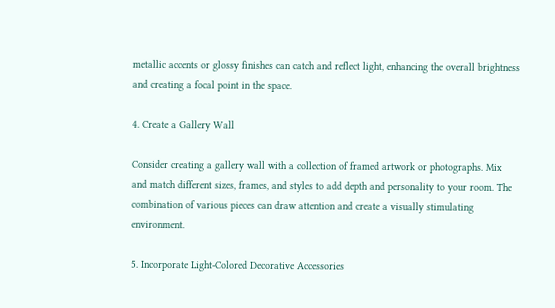metallic accents or glossy finishes can catch and reflect light, enhancing the overall brightness and creating a focal point in the space.

4. Create a Gallery Wall

Consider creating a gallery wall with a collection of framed artwork or photographs. Mix and match different sizes, frames, and styles to add depth and personality to your room. The combination of various pieces can draw attention and create a visually stimulating environment.

5. Incorporate Light-Colored Decorative Accessories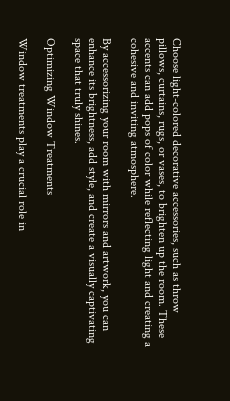Choose light-colored decorative accessories, such as throw pillows, curtains, rugs, or vases, to brighten up the room. These accents can add pops of color while reflecting light and creating a cohesive and inviting atmosphere.

By accessorizing your room with mirrors and artwork, you can enhance its brightness, add style, and create a visually captivating space that truly shines.

Optimizing Window Treatments

Window treatments play a crucial role in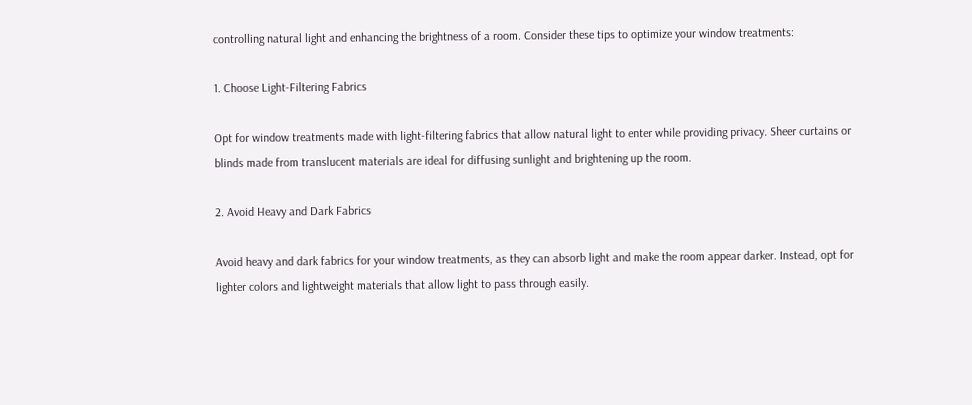controlling natural light and enhancing the brightness of a room. Consider these tips to optimize your window treatments:

1. Choose Light-Filtering Fabrics

Opt for window treatments made with light-filtering fabrics that allow natural light to enter while providing privacy. Sheer curtains or blinds made from translucent materials are ideal for diffusing sunlight and brightening up the room.

2. Avoid Heavy and Dark Fabrics

Avoid heavy and dark fabrics for your window treatments, as they can absorb light and make the room appear darker. Instead, opt for lighter colors and lightweight materials that allow light to pass through easily.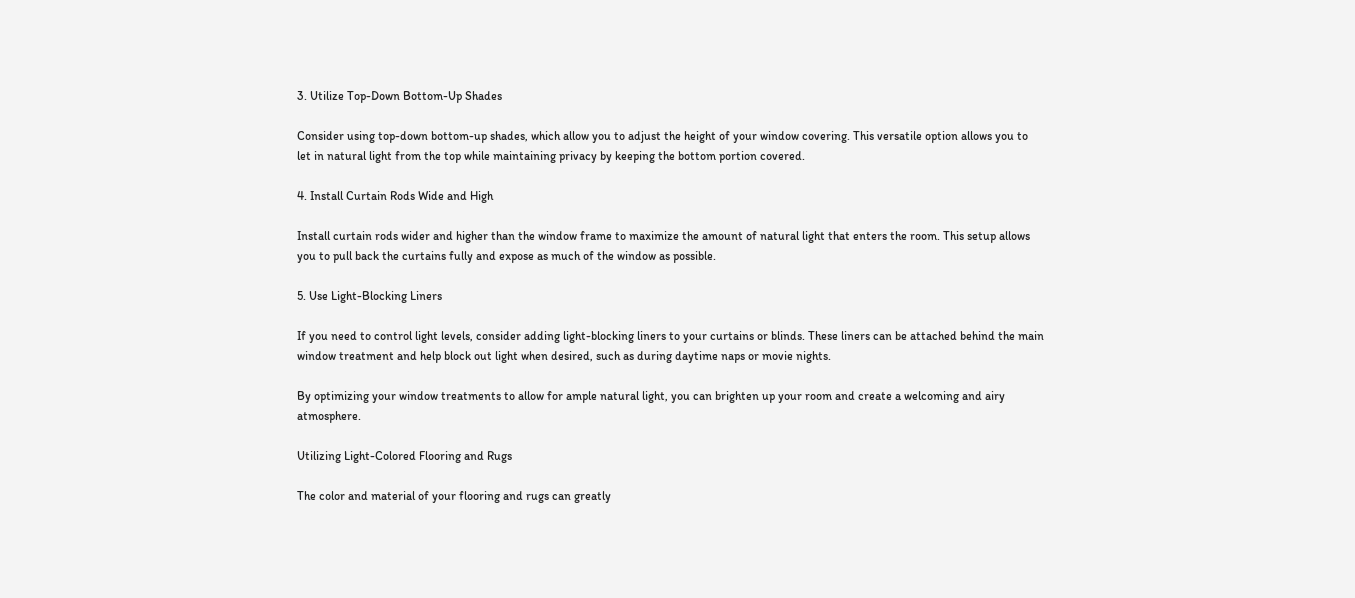3. Utilize Top-Down Bottom-Up Shades

Consider using top-down bottom-up shades, which allow you to adjust the height of your window covering. This versatile option allows you to let in natural light from the top while maintaining privacy by keeping the bottom portion covered.

4. Install Curtain Rods Wide and High

Install curtain rods wider and higher than the window frame to maximize the amount of natural light that enters the room. This setup allows you to pull back the curtains fully and expose as much of the window as possible.

5. Use Light-Blocking Liners

If you need to control light levels, consider adding light-blocking liners to your curtains or blinds. These liners can be attached behind the main window treatment and help block out light when desired, such as during daytime naps or movie nights.

By optimizing your window treatments to allow for ample natural light, you can brighten up your room and create a welcoming and airy atmosphere.

Utilizing Light-Colored Flooring and Rugs

The color and material of your flooring and rugs can greatly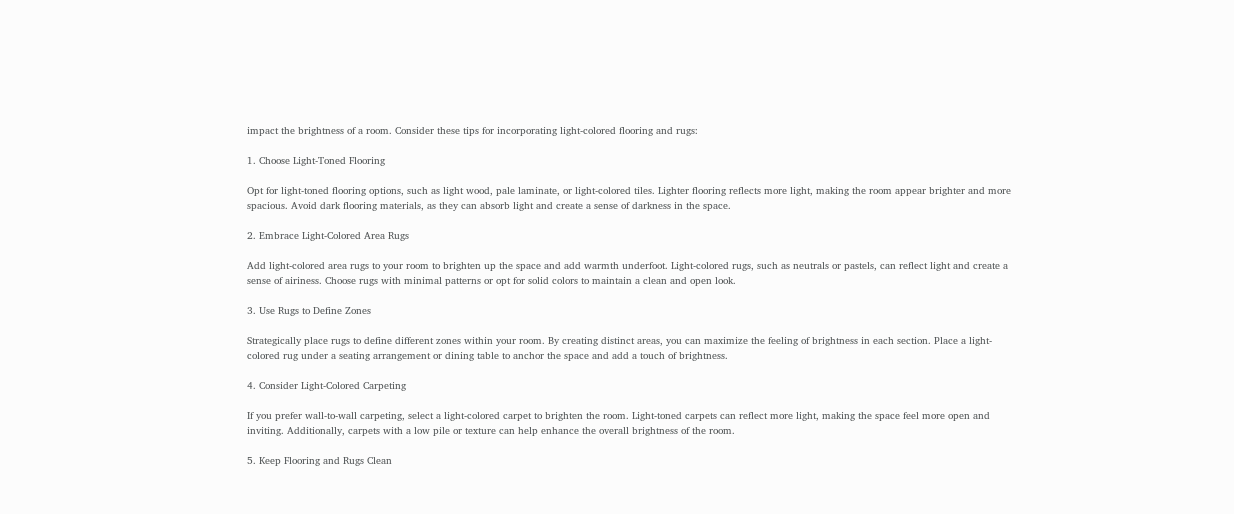impact the brightness of a room. Consider these tips for incorporating light-colored flooring and rugs:

1. Choose Light-Toned Flooring

Opt for light-toned flooring options, such as light wood, pale laminate, or light-colored tiles. Lighter flooring reflects more light, making the room appear brighter and more spacious. Avoid dark flooring materials, as they can absorb light and create a sense of darkness in the space.

2. Embrace Light-Colored Area Rugs

Add light-colored area rugs to your room to brighten up the space and add warmth underfoot. Light-colored rugs, such as neutrals or pastels, can reflect light and create a sense of airiness. Choose rugs with minimal patterns or opt for solid colors to maintain a clean and open look.

3. Use Rugs to Define Zones

Strategically place rugs to define different zones within your room. By creating distinct areas, you can maximize the feeling of brightness in each section. Place a light-colored rug under a seating arrangement or dining table to anchor the space and add a touch of brightness.

4. Consider Light-Colored Carpeting

If you prefer wall-to-wall carpeting, select a light-colored carpet to brighten the room. Light-toned carpets can reflect more light, making the space feel more open and inviting. Additionally, carpets with a low pile or texture can help enhance the overall brightness of the room.

5. Keep Flooring and Rugs Clean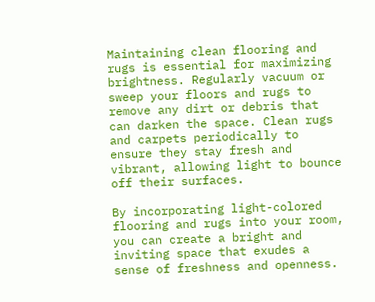Maintaining clean flooring and rugs is essential for maximizing brightness. Regularly vacuum or sweep your floors and rugs to remove any dirt or debris that can darken the space. Clean rugs and carpets periodically to ensure they stay fresh and vibrant, allowing light to bounce off their surfaces.

By incorporating light-colored flooring and rugs into your room, you can create a bright and inviting space that exudes a sense of freshness and openness.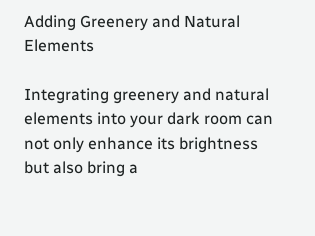Adding Greenery and Natural Elements

Integrating greenery and natural elements into your dark room can not only enhance its brightness but also bring a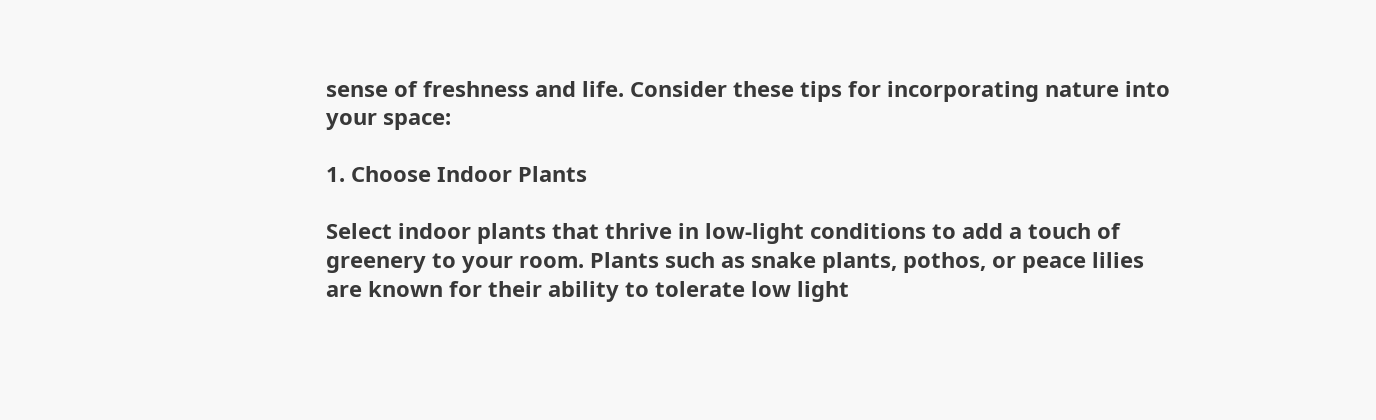sense of freshness and life. Consider these tips for incorporating nature into your space:

1. Choose Indoor Plants

Select indoor plants that thrive in low-light conditions to add a touch of greenery to your room. Plants such as snake plants, pothos, or peace lilies are known for their ability to tolerate low light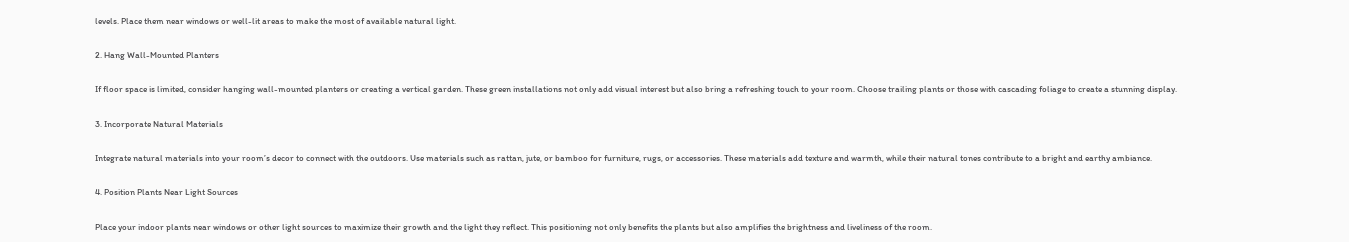levels. Place them near windows or well-lit areas to make the most of available natural light.

2. Hang Wall-Mounted Planters

If floor space is limited, consider hanging wall-mounted planters or creating a vertical garden. These green installations not only add visual interest but also bring a refreshing touch to your room. Choose trailing plants or those with cascading foliage to create a stunning display.

3. Incorporate Natural Materials

Integrate natural materials into your room’s decor to connect with the outdoors. Use materials such as rattan, jute, or bamboo for furniture, rugs, or accessories. These materials add texture and warmth, while their natural tones contribute to a bright and earthy ambiance.

4. Position Plants Near Light Sources

Place your indoor plants near windows or other light sources to maximize their growth and the light they reflect. This positioning not only benefits the plants but also amplifies the brightness and liveliness of the room.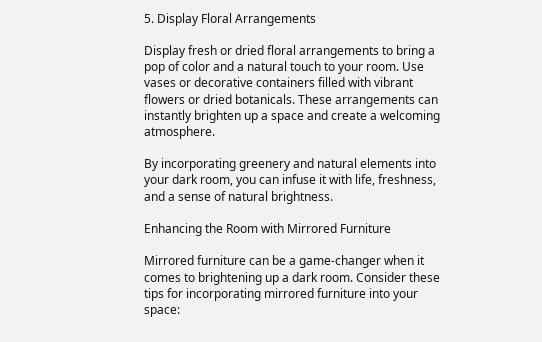5. Display Floral Arrangements

Display fresh or dried floral arrangements to bring a pop of color and a natural touch to your room. Use vases or decorative containers filled with vibrant flowers or dried botanicals. These arrangements can instantly brighten up a space and create a welcoming atmosphere.

By incorporating greenery and natural elements into your dark room, you can infuse it with life, freshness, and a sense of natural brightness.

Enhancing the Room with Mirrored Furniture

Mirrored furniture can be a game-changer when it comes to brightening up a dark room. Consider these tips for incorporating mirrored furniture into your space: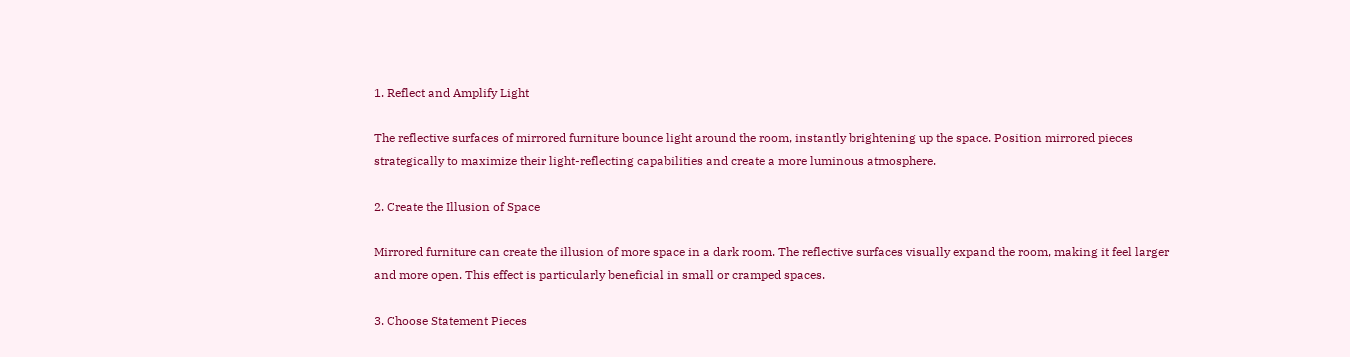1. Reflect and Amplify Light

The reflective surfaces of mirrored furniture bounce light around the room, instantly brightening up the space. Position mirrored pieces strategically to maximize their light-reflecting capabilities and create a more luminous atmosphere.

2. Create the Illusion of Space

Mirrored furniture can create the illusion of more space in a dark room. The reflective surfaces visually expand the room, making it feel larger and more open. This effect is particularly beneficial in small or cramped spaces.

3. Choose Statement Pieces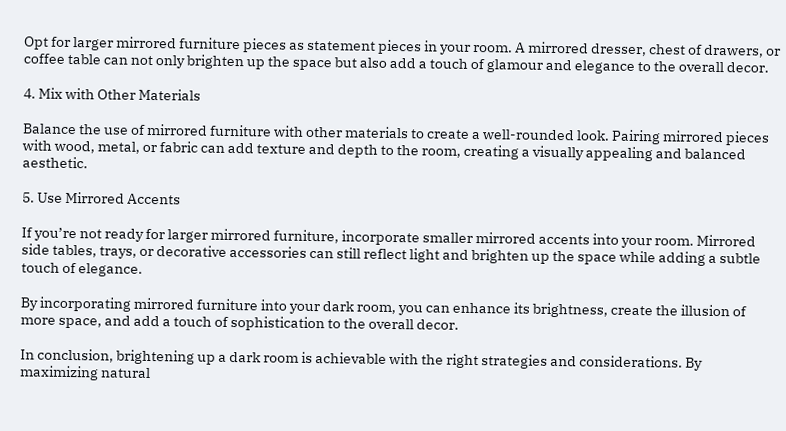Opt for larger mirrored furniture pieces as statement pieces in your room. A mirrored dresser, chest of drawers, or coffee table can not only brighten up the space but also add a touch of glamour and elegance to the overall decor.

4. Mix with Other Materials

Balance the use of mirrored furniture with other materials to create a well-rounded look. Pairing mirrored pieces with wood, metal, or fabric can add texture and depth to the room, creating a visually appealing and balanced aesthetic.

5. Use Mirrored Accents

If you’re not ready for larger mirrored furniture, incorporate smaller mirrored accents into your room. Mirrored side tables, trays, or decorative accessories can still reflect light and brighten up the space while adding a subtle touch of elegance.

By incorporating mirrored furniture into your dark room, you can enhance its brightness, create the illusion of more space, and add a touch of sophistication to the overall decor.

In conclusion, brightening up a dark room is achievable with the right strategies and considerations. By maximizing natural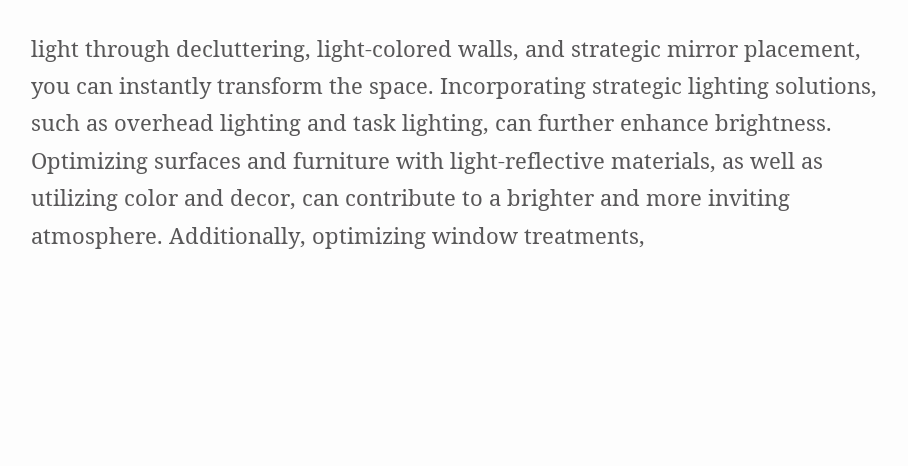light through decluttering, light-colored walls, and strategic mirror placement, you can instantly transform the space. Incorporating strategic lighting solutions, such as overhead lighting and task lighting, can further enhance brightness. Optimizing surfaces and furniture with light-reflective materials, as well as utilizing color and decor, can contribute to a brighter and more inviting atmosphere. Additionally, optimizing window treatments,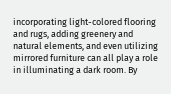incorporating light-colored flooring and rugs, adding greenery and natural elements, and even utilizing mirrored furniture can all play a role in illuminating a dark room. By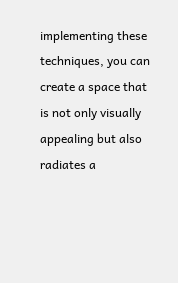implementing these techniques, you can create a space that is not only visually appealing but also radiates a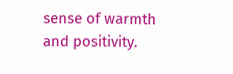sense of warmth and positivity.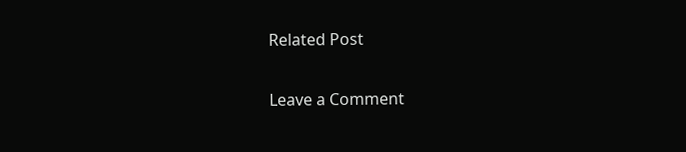Related Post

Leave a Comment